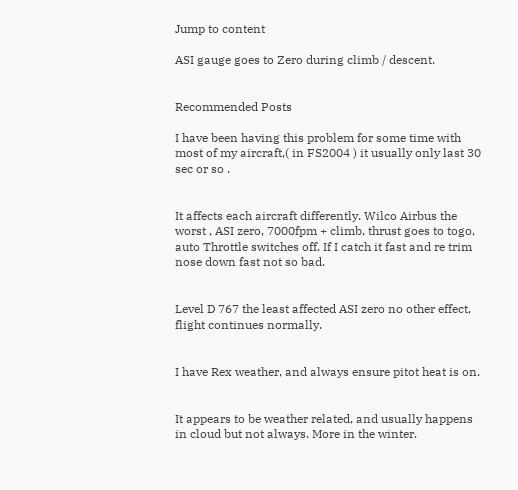Jump to content

ASI gauge goes to Zero during climb / descent.


Recommended Posts

I have been having this problem for some time with most of my aircraft,( in FS2004 ) it usually only last 30 sec or so .


It affects each aircraft differently. Wilco Airbus the worst , ASI zero, 7000fpm + climb, thrust goes to togo, auto Throttle switches off. If I catch it fast and re trim nose down fast not so bad.


Level D 767 the least affected ASI zero no other effect, flight continues normally.


I have Rex weather, and always ensure pitot heat is on.


It appears to be weather related, and usually happens in cloud but not always. More in the winter.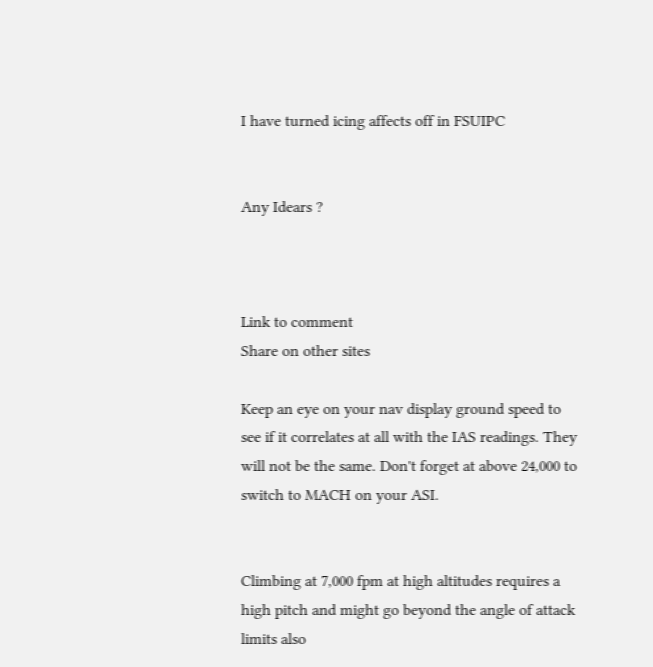I have turned icing affects off in FSUIPC


Any Idears ?



Link to comment
Share on other sites

Keep an eye on your nav display ground speed to see if it correlates at all with the IAS readings. They will not be the same. Don't forget at above 24,000 to switch to MACH on your ASI.


Climbing at 7,000 fpm at high altitudes requires a high pitch and might go beyond the angle of attack limits also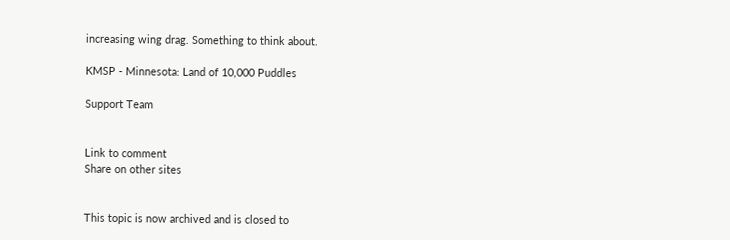increasing wing drag. Something to think about.

KMSP - Minnesota: Land of 10,000 Puddles

Support Team


Link to comment
Share on other sites


This topic is now archived and is closed to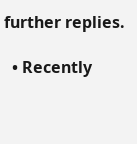further replies.

  • Recently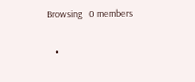Browsing   0 members

    •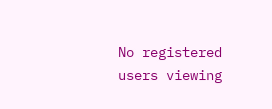No registered users viewing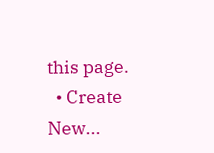this page.
  • Create New...